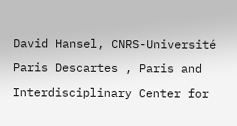David Hansel, CNRS-Université Paris Descartes , Paris and Interdisciplinary Center for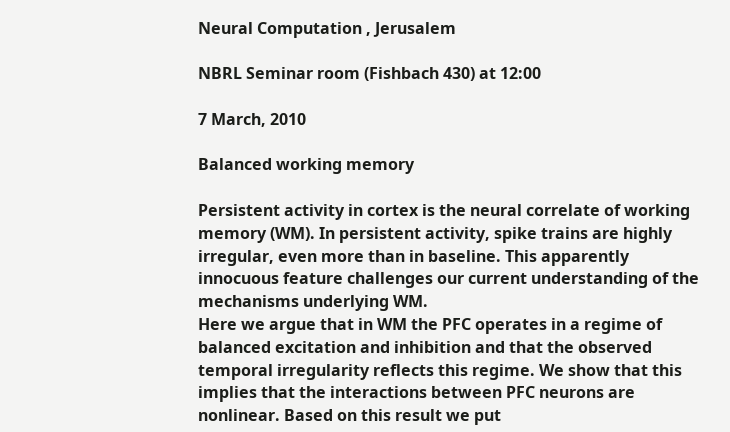Neural Computation , Jerusalem

NBRL Seminar room (Fishbach 430) at 12:00

7 March, 2010

Balanced working memory

Persistent activity in cortex is the neural correlate of working memory (WM). In persistent activity, spike trains are highly irregular, even more than in baseline. This apparently innocuous feature challenges our current understanding of the mechanisms underlying WM.
Here we argue that in WM the PFC operates in a regime of balanced excitation and inhibition and that the observed temporal irregularity reflects this regime. We show that this implies that the interactions between PFC neurons are nonlinear. Based on this result we put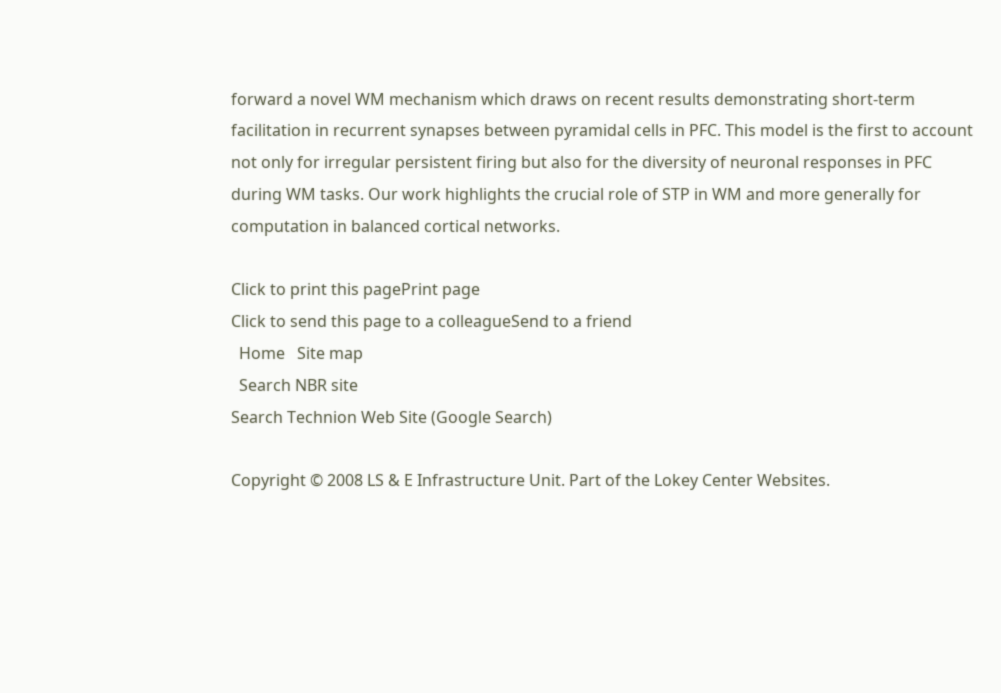forward a novel WM mechanism which draws on recent results demonstrating short-term facilitation in recurrent synapses between pyramidal cells in PFC. This model is the first to account not only for irregular persistent firing but also for the diversity of neuronal responses in PFC during WM tasks. Our work highlights the crucial role of STP in WM and more generally for computation in balanced cortical networks.

Click to print this pagePrint page
Click to send this page to a colleagueSend to a friend
  Home   Site map
  Search NBR site
Search Technion Web Site (Google Search)

Copyright © 2008 LS & E Infrastructure Unit. Part of the Lokey Center Websites.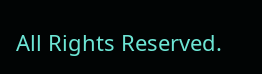All Rights Reserved.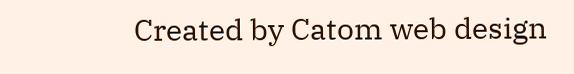Created by Catom web design